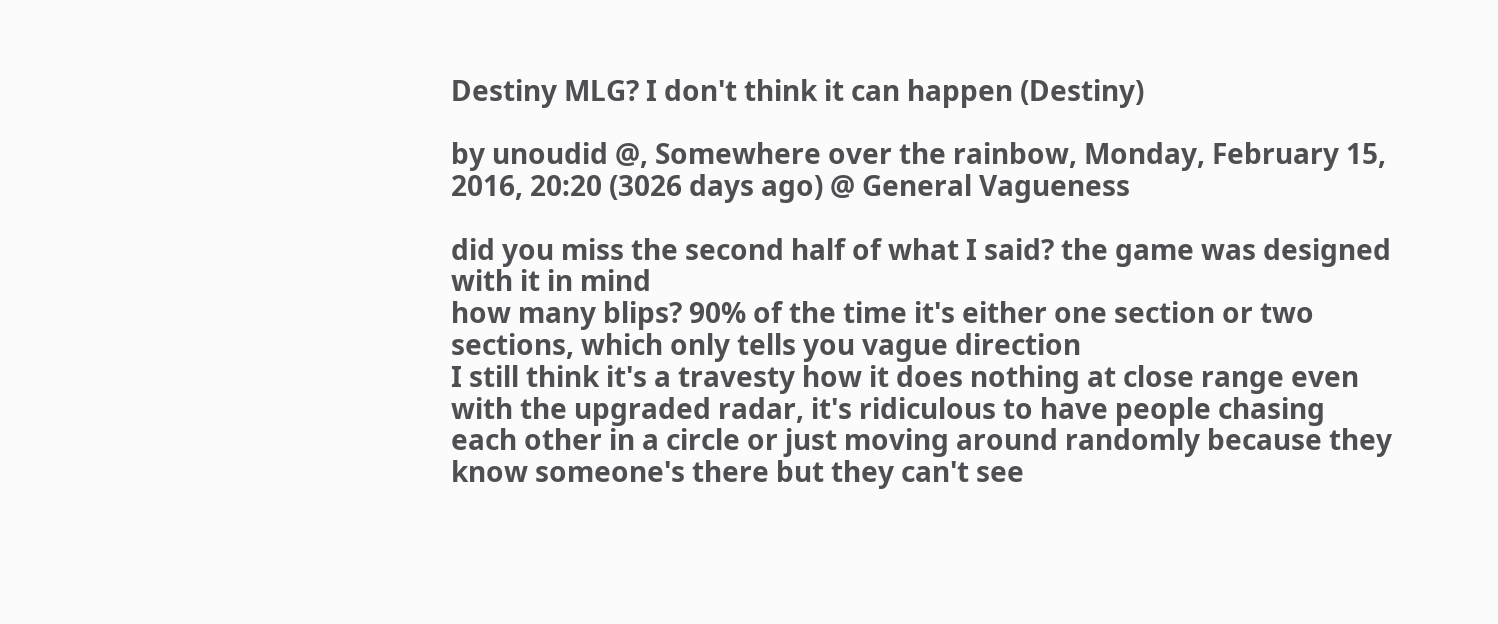Destiny MLG? I don't think it can happen (Destiny)

by unoudid @, Somewhere over the rainbow, Monday, February 15, 2016, 20:20 (3026 days ago) @ General Vagueness

did you miss the second half of what I said? the game was designed with it in mind
how many blips? 90% of the time it's either one section or two sections, which only tells you vague direction
I still think it's a travesty how it does nothing at close range even with the upgraded radar, it's ridiculous to have people chasing each other in a circle or just moving around randomly because they know someone's there but they can't see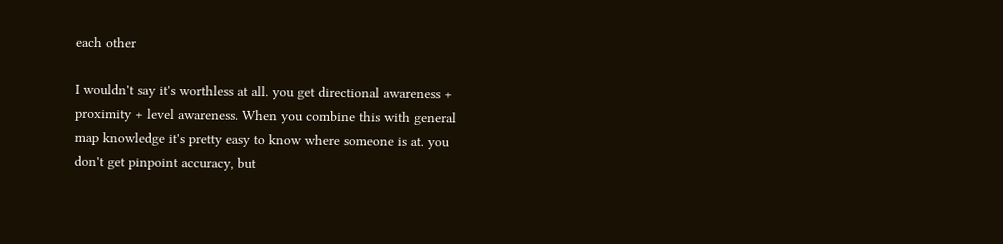each other

I wouldn't say it's worthless at all. you get directional awareness + proximity + level awareness. When you combine this with general map knowledge it's pretty easy to know where someone is at. you don't get pinpoint accuracy, but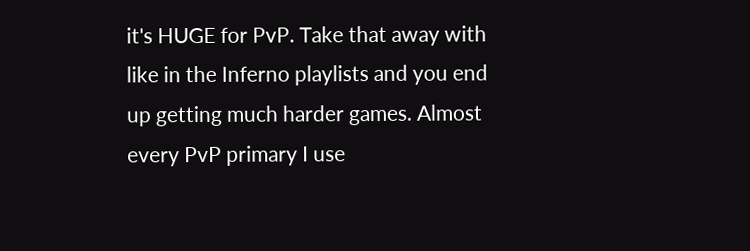it's HUGE for PvP. Take that away with like in the Inferno playlists and you end up getting much harder games. Almost every PvP primary I use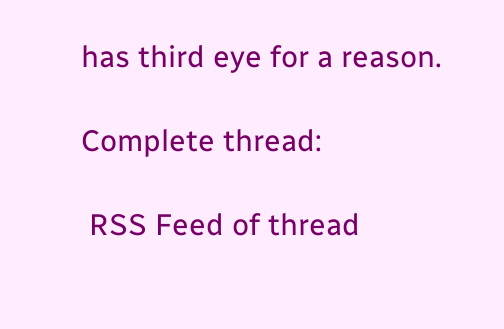has third eye for a reason.

Complete thread:

 RSS Feed of thread